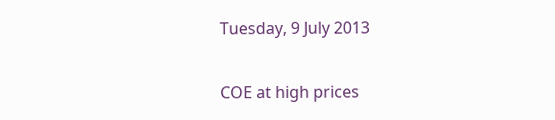Tuesday, 9 July 2013

COE at high prices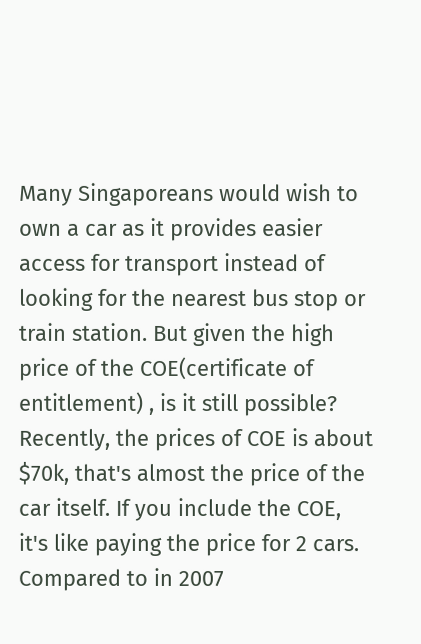Many Singaporeans would wish to own a car as it provides easier access for transport instead of looking for the nearest bus stop or train station. But given the high price of the COE(certificate of entitlement) , is it still possible?
Recently, the prices of COE is about $70k, that's almost the price of the car itself. If you include the COE, it's like paying the price for 2 cars.
Compared to in 2007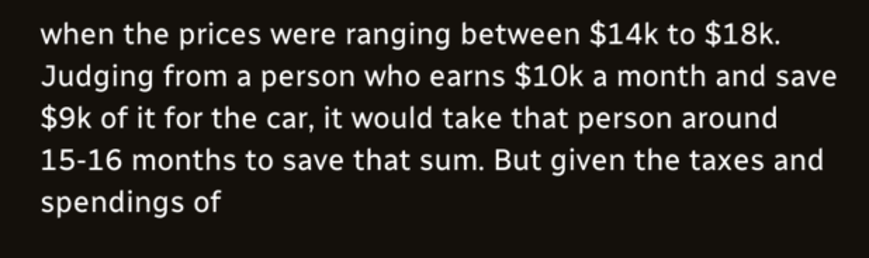when the prices were ranging between $14k to $18k.
Judging from a person who earns $10k a month and save $9k of it for the car, it would take that person around 15-16 months to save that sum. But given the taxes and spendings of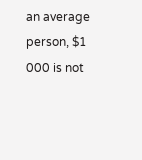an average person, $1 000 is not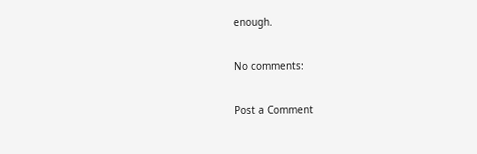enough.

No comments:

Post a Comment